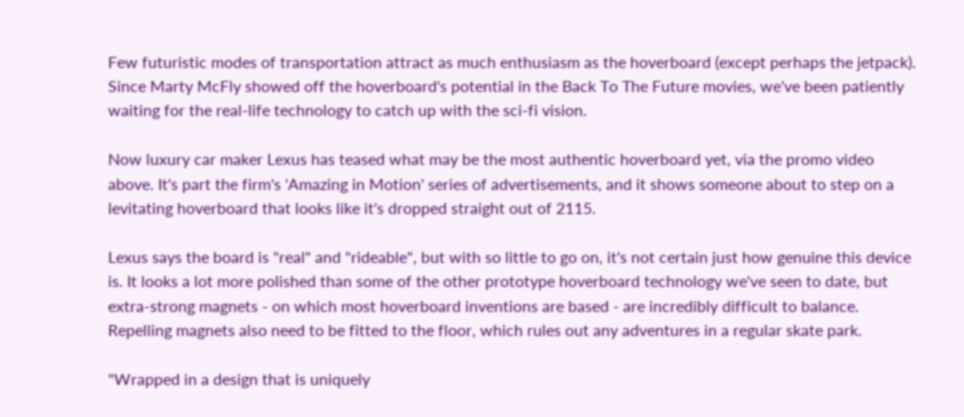Few futuristic modes of transportation attract as much enthusiasm as the hoverboard (except perhaps the jetpack). Since Marty McFly showed off the hoverboard's potential in the Back To The Future movies, we've been patiently waiting for the real-life technology to catch up with the sci-fi vision.

Now luxury car maker Lexus has teased what may be the most authentic hoverboard yet, via the promo video above. It's part the firm's 'Amazing in Motion' series of advertisements, and it shows someone about to step on a levitating hoverboard that looks like it's dropped straight out of 2115.

Lexus says the board is "real" and "rideable", but with so little to go on, it's not certain just how genuine this device is. It looks a lot more polished than some of the other prototype hoverboard technology we've seen to date, but extra-strong magnets - on which most hoverboard inventions are based - are incredibly difficult to balance. Repelling magnets also need to be fitted to the floor, which rules out any adventures in a regular skate park.

"Wrapped in a design that is uniquely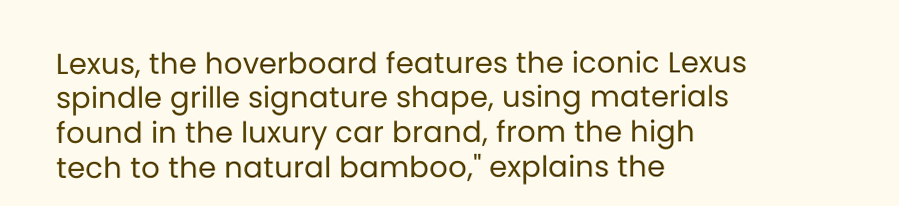Lexus, the hoverboard features the iconic Lexus spindle grille signature shape, using materials found in the luxury car brand, from the high tech to the natural bamboo," explains the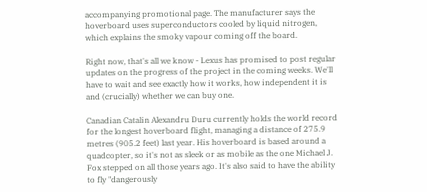accompanying promotional page. The manufacturer says the hoverboard uses superconductors cooled by liquid nitrogen, which explains the smoky vapour coming off the board.

Right now, that's all we know - Lexus has promised to post regular updates on the progress of the project in the coming weeks. We'll have to wait and see exactly how it works, how independent it is and (crucially) whether we can buy one.

Canadian Catalin Alexandru Duru currently holds the world record for the longest hoverboard flight, managing a distance of 275.9 metres (905.2 feet) last year. His hoverboard is based around a quadcopter, so it's not as sleek or as mobile as the one Michael J. Fox stepped on all those years ago. It's also said to have the ability to fly "dangerously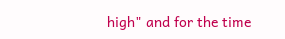high" and for the time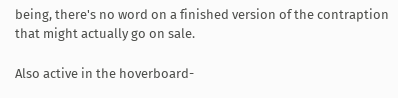being, there's no word on a finished version of the contraption that might actually go on sale.

Also active in the hoverboard-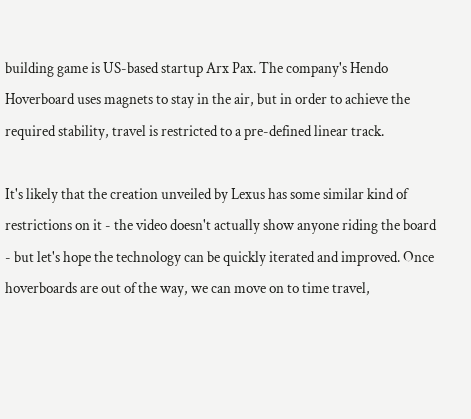building game is US-based startup Arx Pax. The company's Hendo Hoverboard uses magnets to stay in the air, but in order to achieve the required stability, travel is restricted to a pre-defined linear track.

It's likely that the creation unveiled by Lexus has some similar kind of restrictions on it - the video doesn't actually show anyone riding the board - but let's hope the technology can be quickly iterated and improved. Once hoverboards are out of the way, we can move on to time travel,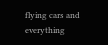flying cars and everything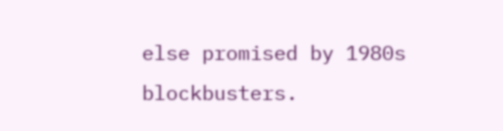else promised by 1980s blockbusters.